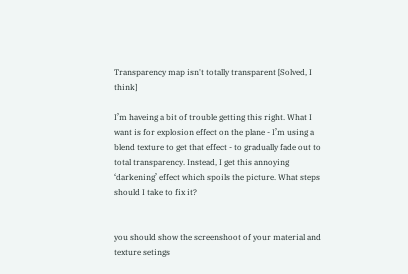Transparency map isn't totally transparent [Solved, I think]

I’m haveing a bit of trouble getting this right. What I want is for explosion effect on the plane - I’m using a blend texture to get that effect - to gradually fade out to total transparency. Instead, I get this annoying ‘darkening’ effect which spoils the picture. What steps should I take to fix it?


you should show the screenshoot of your material and texture setings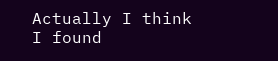Actually I think I found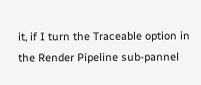it, if I turn the Traceable option in the Render Pipeline sub-pannel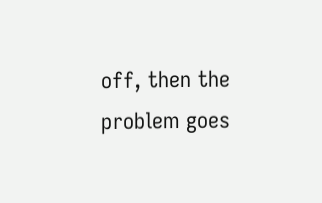off, then the problem goes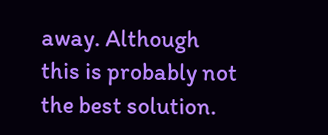away. Although this is probably not the best solution.